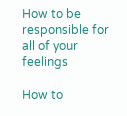How to be responsible for all of your feelings

How to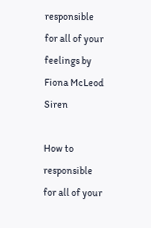responsible for all of your feelings by Fiona McLeod Siren

How to responsible for all of your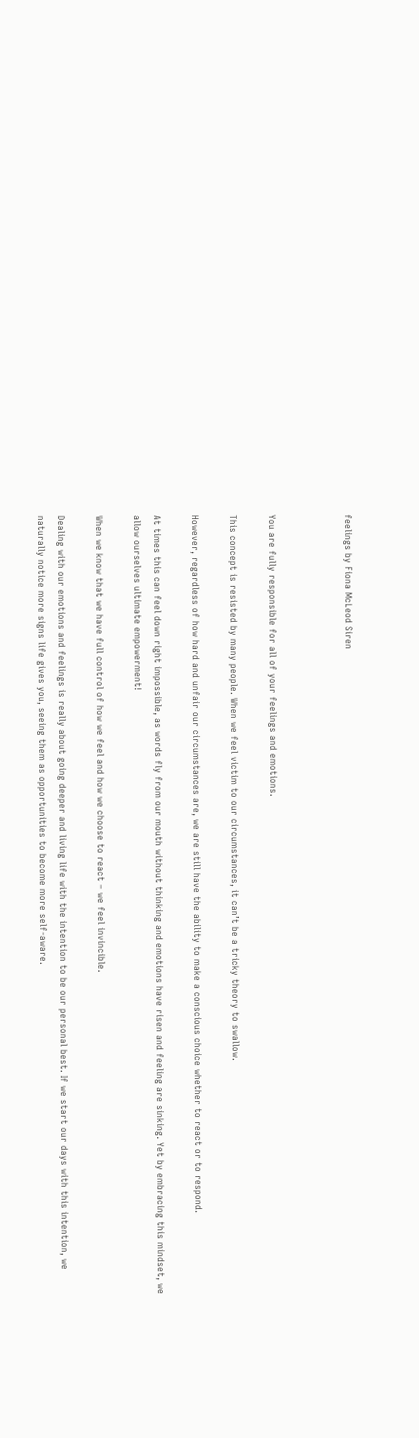feelings by Fiona McLeod Siren



You are fully responsible for all of your feelings and emotions.

This concept is resisted by many people. When we feel victim to our circumstances, it can’t be a tricky theory to swallow.

However, regardless of how hard and unfair our circumstances are, we are still have the ability to make a conscious choice whether to react or to respond.

At times this can feel down right impossible, as words fly from our mouth without thinking and emotions have risen and feeling are sinking. Yet by embracing this mindset, we allow ourselves ultimate empowerment!

When we know that we have full control of how we feel and how we choose to react – we feel invincible.

Dealing with our emotions and feelings is really about going deeper and living life with the intention to be our personal best. If we start our days with this intention, we naturally notice more signs life gives you, seeing them as opportunities to become more self-aware.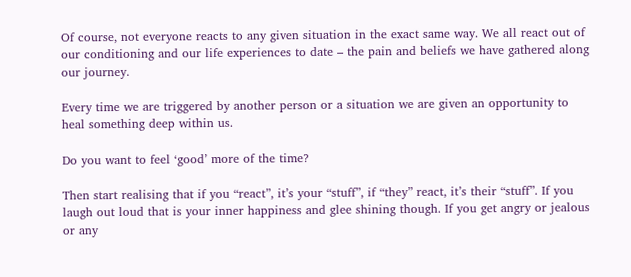Of course, not everyone reacts to any given situation in the exact same way. We all react out of our conditioning and our life experiences to date – the pain and beliefs we have gathered along our journey.

Every time we are triggered by another person or a situation we are given an opportunity to heal something deep within us.

Do you want to feel ‘good’ more of the time?

Then start realising that if you “react”, it’s your “stuff”, if “they” react, it’s their “stuff”. If you laugh out loud that is your inner happiness and glee shining though. If you get angry or jealous or any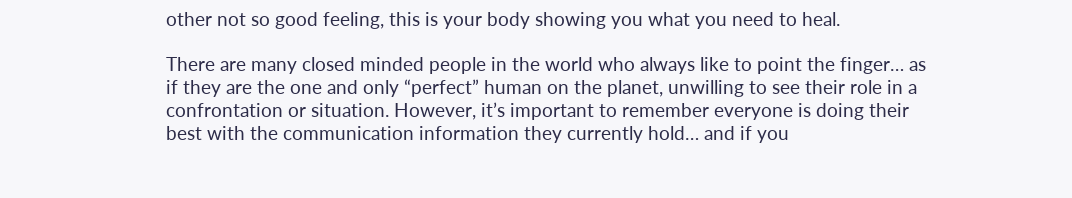other not so good feeling, this is your body showing you what you need to heal.

There are many closed minded people in the world who always like to point the finger… as if they are the one and only “perfect” human on the planet, unwilling to see their role in a confrontation or situation. However, it’s important to remember everyone is doing their best with the communication information they currently hold… and if you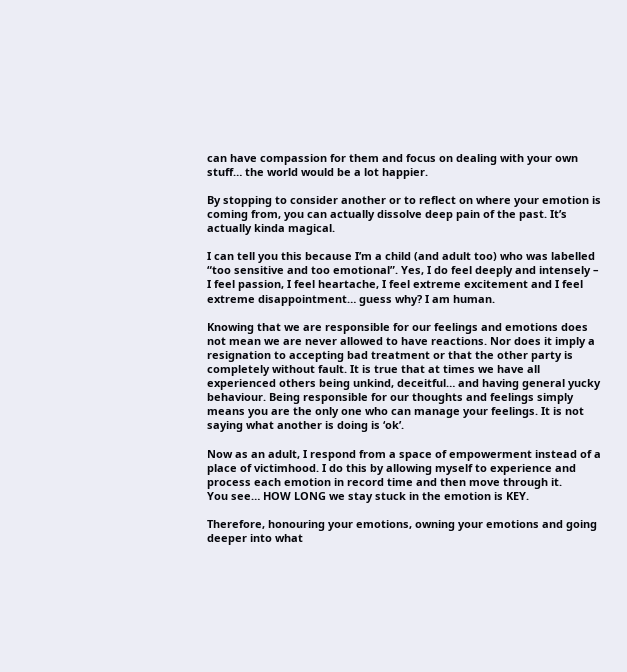can have compassion for them and focus on dealing with your own stuff… the world would be a lot happier.

By stopping to consider another or to reflect on where your emotion is coming from, you can actually dissolve deep pain of the past. It’s actually kinda magical.

I can tell you this because I’m a child (and adult too) who was labelled “too sensitive and too emotional”. Yes, I do feel deeply and intensely – I feel passion, I feel heartache, I feel extreme excitement and I feel extreme disappointment… guess why? I am human.

Knowing that we are responsible for our feelings and emotions does not mean we are never allowed to have reactions. Nor does it imply a resignation to accepting bad treatment or that the other party is completely without fault. It is true that at times we have all experienced others being unkind, deceitful… and having general yucky behaviour. Being responsible for our thoughts and feelings simply means you are the only one who can manage your feelings. It is not saying what another is doing is ‘ok’.

Now as an adult, I respond from a space of empowerment instead of a place of victimhood. I do this by allowing myself to experience and process each emotion in record time and then move through it.
You see… HOW LONG we stay stuck in the emotion is KEY.

Therefore, honouring your emotions, owning your emotions and going deeper into what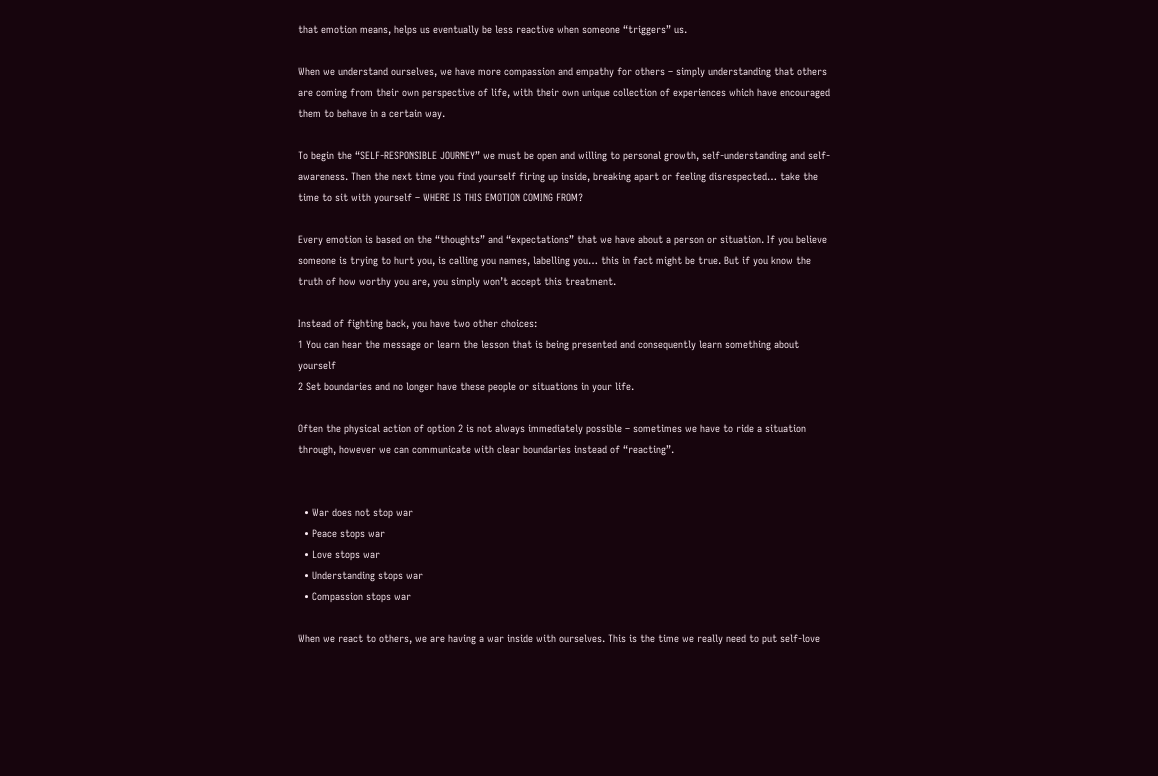that emotion means, helps us eventually be less reactive when someone “triggers” us.

When we understand ourselves, we have more compassion and empathy for others – simply understanding that others are coming from their own perspective of life, with their own unique collection of experiences which have encouraged them to behave in a certain way.

To begin the “SELF-RESPONSIBLE JOURNEY” we must be open and willing to personal growth, self-understanding and self-awareness. Then the next time you find yourself firing up inside, breaking apart or feeling disrespected… take the time to sit with yourself – WHERE IS THIS EMOTION COMING FROM?

Every emotion is based on the “thoughts” and “expectations” that we have about a person or situation. If you believe someone is trying to hurt you, is calling you names, labelling you… this in fact might be true. But if you know the truth of how worthy you are, you simply won’t accept this treatment.

Instead of fighting back, you have two other choices:
1 You can hear the message or learn the lesson that is being presented and consequently learn something about yourself
2 Set boundaries and no longer have these people or situations in your life.

Often the physical action of option 2 is not always immediately possible – sometimes we have to ride a situation through, however we can communicate with clear boundaries instead of “reacting”.


  • War does not stop war
  • Peace stops war
  • Love stops war
  • Understanding stops war
  • Compassion stops war

When we react to others, we are having a war inside with ourselves. This is the time we really need to put self-love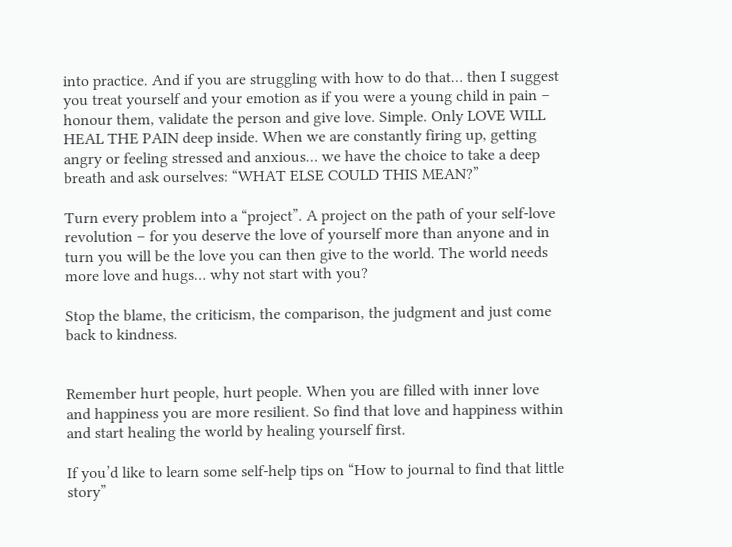into practice. And if you are struggling with how to do that… then I suggest you treat yourself and your emotion as if you were a young child in pain – honour them, validate the person and give love. Simple. Only LOVE WILL HEAL THE PAIN deep inside. When we are constantly firing up, getting angry or feeling stressed and anxious… we have the choice to take a deep breath and ask ourselves: “WHAT ELSE COULD THIS MEAN?”

Turn every problem into a “project”. A project on the path of your self-love revolution – for you deserve the love of yourself more than anyone and in turn you will be the love you can then give to the world. The world needs more love and hugs… why not start with you?

Stop the blame, the criticism, the comparison, the judgment and just come back to kindness.


Remember hurt people, hurt people. When you are filled with inner love and happiness you are more resilient. So find that love and happiness within and start healing the world by healing yourself first.

If you’d like to learn some self-help tips on “How to journal to find that little story”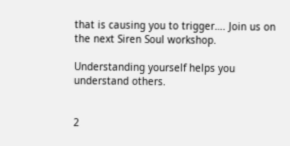that is causing you to trigger…. Join us on the next Siren Soul workshop.

Understanding yourself helps you understand others.


2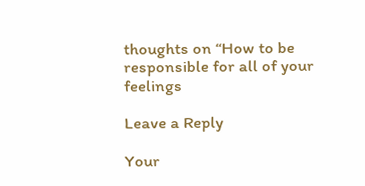thoughts on “How to be responsible for all of your feelings

Leave a Reply

Your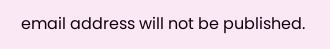email address will not be published.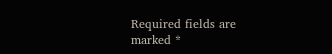Required fields are marked *